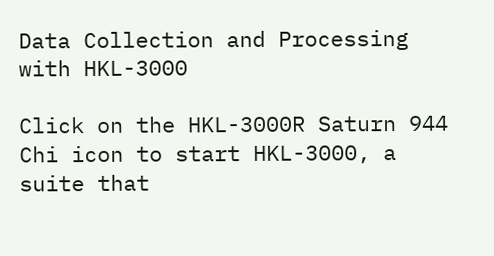Data Collection and Processing with HKL-3000

Click on the HKL-3000R Saturn 944 Chi icon to start HKL-3000, a suite that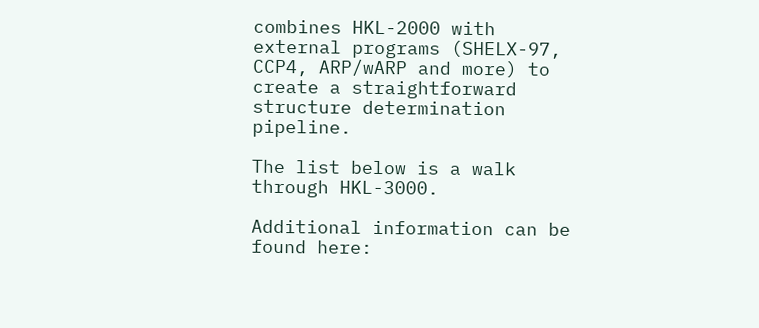combines HKL-2000 with external programs (SHELX-97, CCP4, ARP/wARP and more) to create a straightforward structure determination pipeline.

The list below is a walk through HKL-3000.

Additional information can be found here: